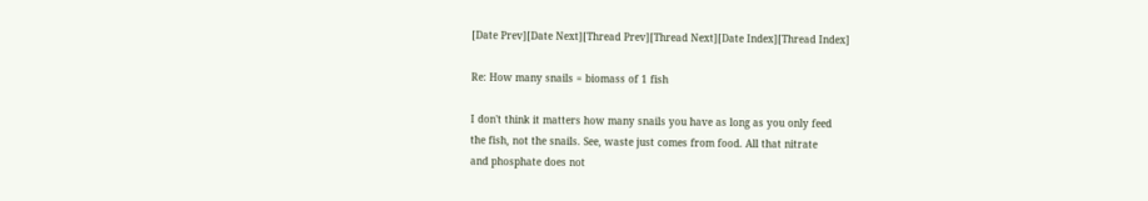[Date Prev][Date Next][Thread Prev][Thread Next][Date Index][Thread Index]

Re: How many snails = biomass of 1 fish

I don't think it matters how many snails you have as long as you only feed
the fish, not the snails. See, waste just comes from food. All that nitrate
and phosphate does not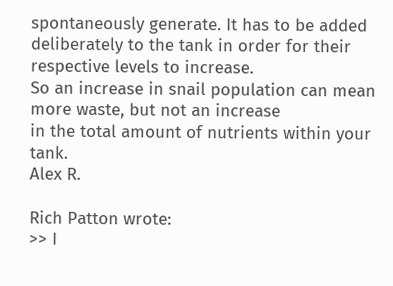spontaneously generate. It has to be added
deliberately to the tank in order for their respective levels to increase.
So an increase in snail population can mean more waste, but not an increase
in the total amount of nutrients within your tank.
Alex R.

Rich Patton wrote:
>> I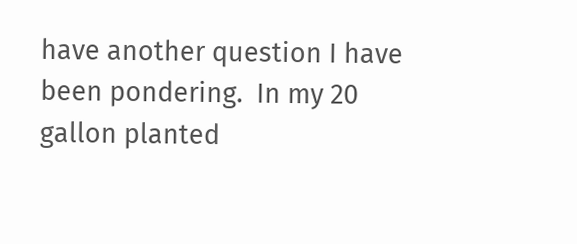have another question I have been pondering.  In my 20 gallon planted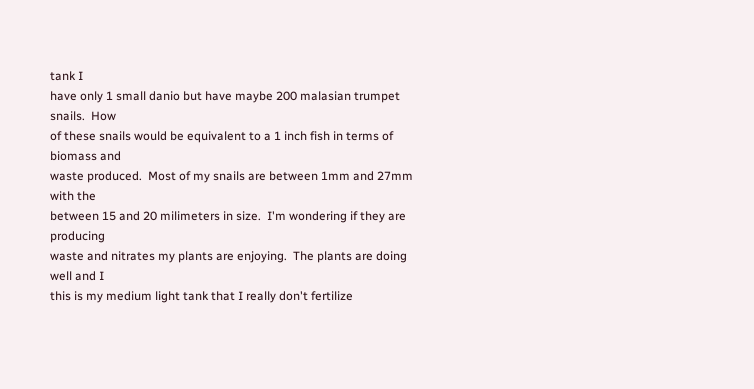tank I
have only 1 small danio but have maybe 200 malasian trumpet snails.  How
of these snails would be equivalent to a 1 inch fish in terms of biomass and
waste produced.  Most of my snails are between 1mm and 27mm with the
between 15 and 20 milimeters in size.  I'm wondering if they are producing
waste and nitrates my plants are enjoying.  The plants are doing well and I
this is my medium light tank that I really don't fertilize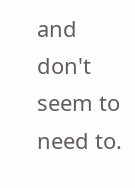and don't seem to
need to.